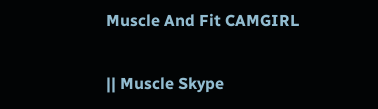Muscle And Fit CAMGIRL

|| Muscle Skype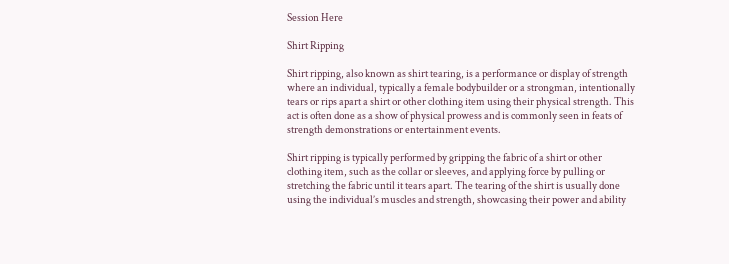Session Here

Shirt Ripping

Shirt ripping, also known as shirt tearing, is a performance or display of strength where an individual, typically a female bodybuilder or a strongman, intentionally tears or rips apart a shirt or other clothing item using their physical strength. This act is often done as a show of physical prowess and is commonly seen in feats of strength demonstrations or entertainment events.

Shirt ripping is typically performed by gripping the fabric of a shirt or other clothing item, such as the collar or sleeves, and applying force by pulling or stretching the fabric until it tears apart. The tearing of the shirt is usually done using the individual’s muscles and strength, showcasing their power and ability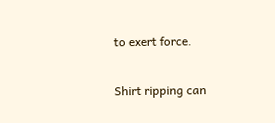to exert force.

Shirt ripping can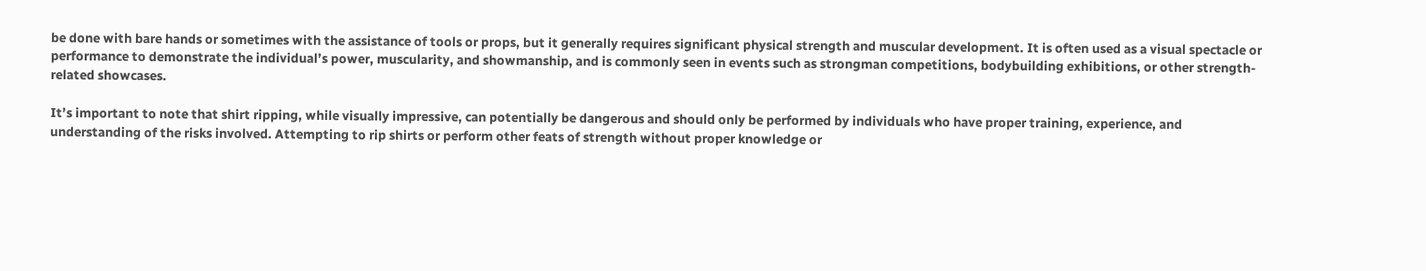be done with bare hands or sometimes with the assistance of tools or props, but it generally requires significant physical strength and muscular development. It is often used as a visual spectacle or performance to demonstrate the individual’s power, muscularity, and showmanship, and is commonly seen in events such as strongman competitions, bodybuilding exhibitions, or other strength-related showcases.

It’s important to note that shirt ripping, while visually impressive, can potentially be dangerous and should only be performed by individuals who have proper training, experience, and understanding of the risks involved. Attempting to rip shirts or perform other feats of strength without proper knowledge or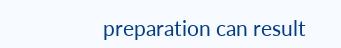preparation can result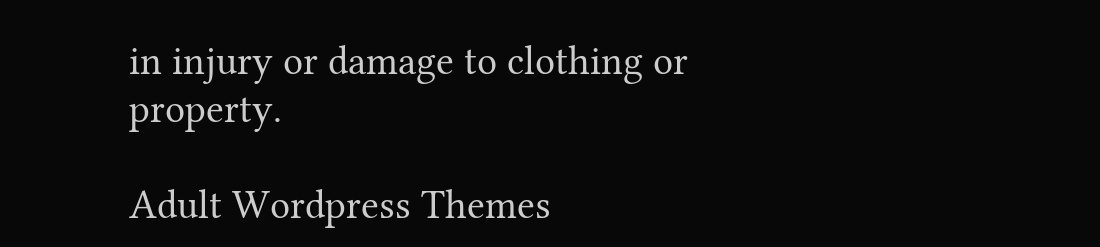in injury or damage to clothing or property.

Adult Wordpress Themes